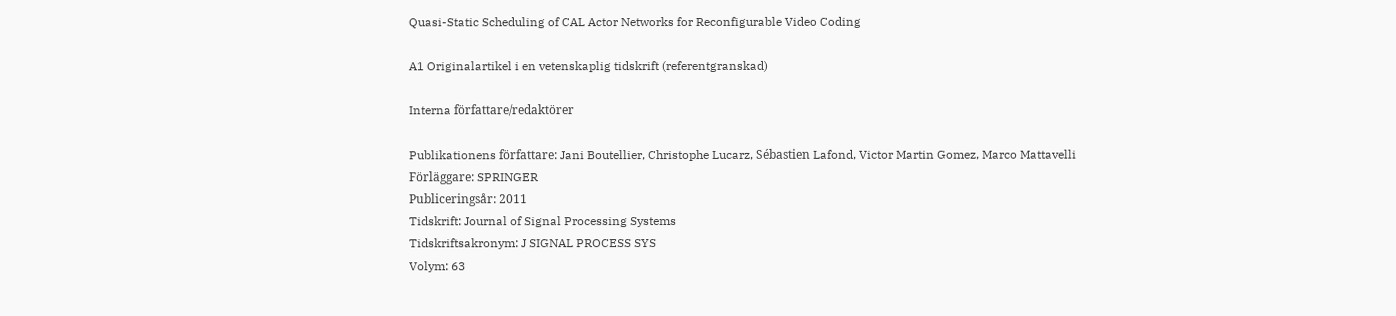Quasi-Static Scheduling of CAL Actor Networks for Reconfigurable Video Coding

A1 Originalartikel i en vetenskaplig tidskrift (referentgranskad)

Interna författare/redaktörer

Publikationens författare: Jani Boutellier, Christophe Lucarz, Sébastien Lafond, Victor Martin Gomez, Marco Mattavelli
Förläggare: SPRINGER
Publiceringsår: 2011
Tidskrift: Journal of Signal Processing Systems
Tidskriftsakronym: J SIGNAL PROCESS SYS
Volym: 63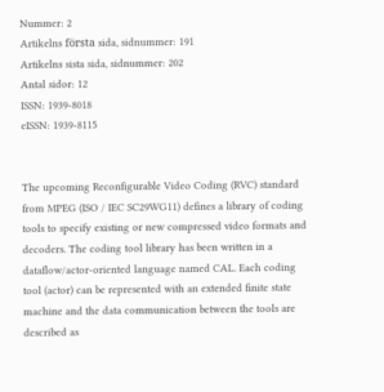Nummer: 2
Artikelns första sida, sidnummer: 191
Artikelns sista sida, sidnummer: 202
Antal sidor: 12
ISSN: 1939-8018
eISSN: 1939-8115


The upcoming Reconfigurable Video Coding (RVC) standard from MPEG (ISO / IEC SC29WG11) defines a library of coding tools to specify existing or new compressed video formats and decoders. The coding tool library has been written in a dataflow/actor-oriented language named CAL. Each coding tool (actor) can be represented with an extended finite state machine and the data communication between the tools are described as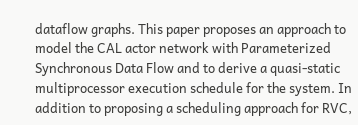dataflow graphs. This paper proposes an approach to model the CAL actor network with Parameterized Synchronous Data Flow and to derive a quasi-static multiprocessor execution schedule for the system. In addition to proposing a scheduling approach for RVC,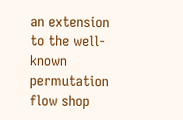an extension to the well-known permutation flow shop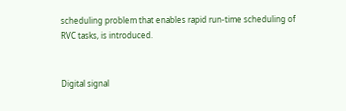scheduling problem that enables rapid run-time scheduling of RVC tasks, is introduced.


Digital signal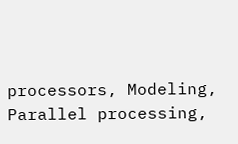processors, Modeling, Parallel processing,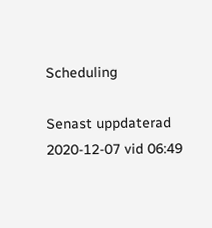Scheduling

Senast uppdaterad 2020-12-07 vid 06:49